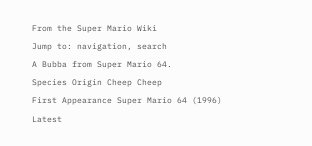From the Super Mario Wiki
Jump to: navigation, search
A Bubba from Super Mario 64.
Species Origin Cheep Cheep
First Appearance Super Mario 64 (1996)
Latest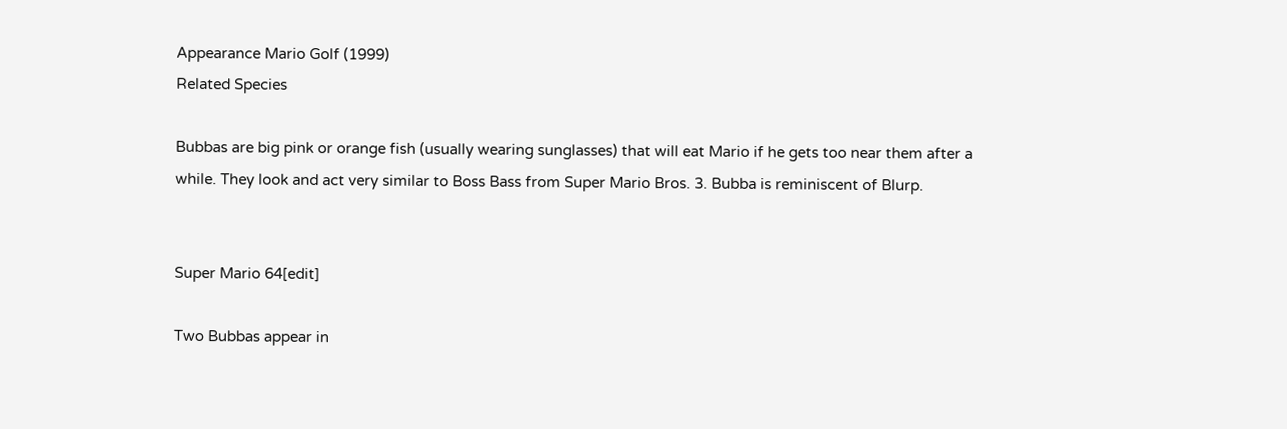Appearance Mario Golf (1999)
Related Species

Bubbas are big pink or orange fish (usually wearing sunglasses) that will eat Mario if he gets too near them after a while. They look and act very similar to Boss Bass from Super Mario Bros. 3. Bubba is reminiscent of Blurp.


Super Mario 64[edit]

Two Bubbas appear in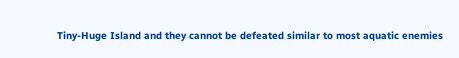Tiny-Huge Island and they cannot be defeated similar to most aquatic enemies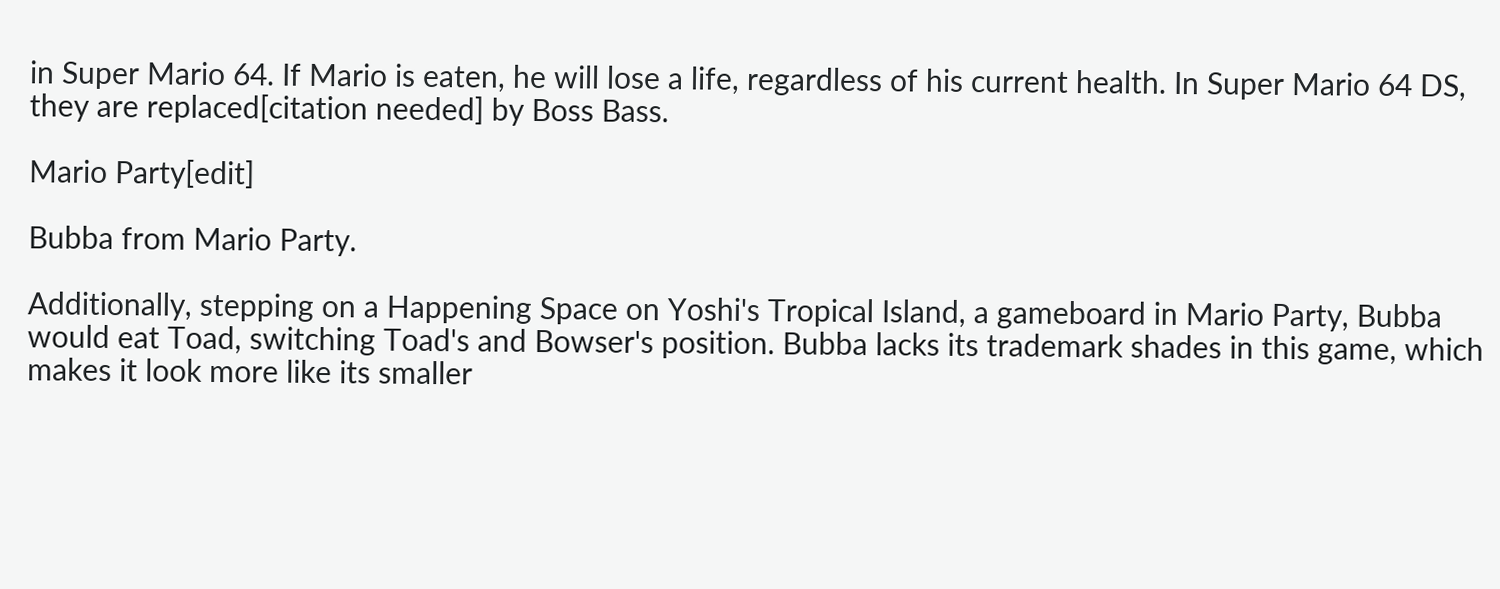in Super Mario 64. If Mario is eaten, he will lose a life, regardless of his current health. In Super Mario 64 DS, they are replaced[citation needed] by Boss Bass.

Mario Party[edit]

Bubba from Mario Party.

Additionally, stepping on a Happening Space on Yoshi's Tropical Island, a gameboard in Mario Party, Bubba would eat Toad, switching Toad's and Bowser's position. Bubba lacks its trademark shades in this game, which makes it look more like its smaller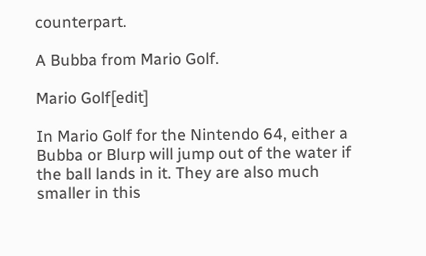counterpart.

A Bubba from Mario Golf.

Mario Golf[edit]

In Mario Golf for the Nintendo 64, either a Bubba or Blurp will jump out of the water if the ball lands in it. They are also much smaller in this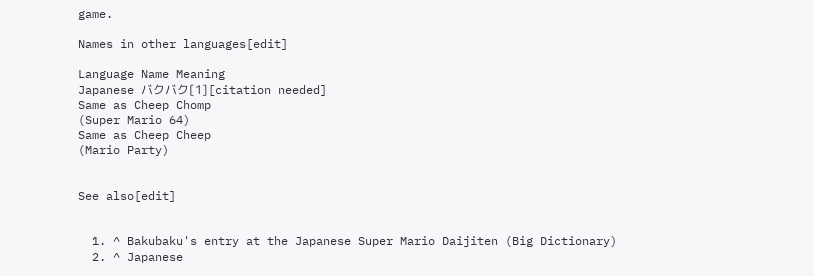game.

Names in other languages[edit]

Language Name Meaning
Japanese バクバク[1][citation needed]
Same as Cheep Chomp
(Super Mario 64)
Same as Cheep Cheep
(Mario Party)


See also[edit]


  1. ^ Bakubaku's entry at the Japanese Super Mario Daijiten (Big Dictionary)
  2. ^ Japanese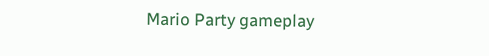Mario Party gameplay